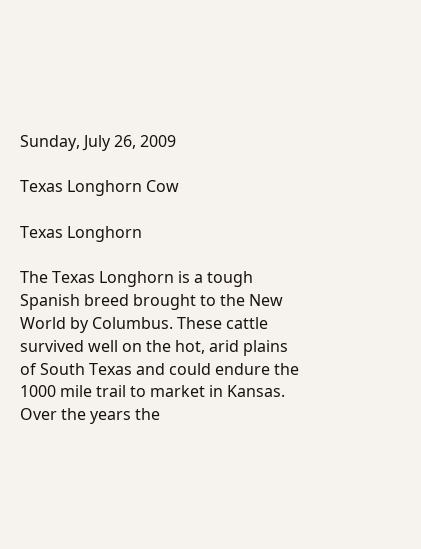Sunday, July 26, 2009

Texas Longhorn Cow

Texas Longhorn

The Texas Longhorn is a tough Spanish breed brought to the New World by Columbus. These cattle survived well on the hot, arid plains of South Texas and could endure the 1000 mile trail to market in Kansas. Over the years the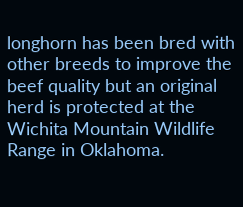longhorn has been bred with other breeds to improve the beef quality but an original herd is protected at the Wichita Mountain Wildlife Range in Oklahoma.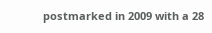postmarked in 2009 with a 28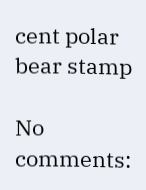cent polar bear stamp

No comments: